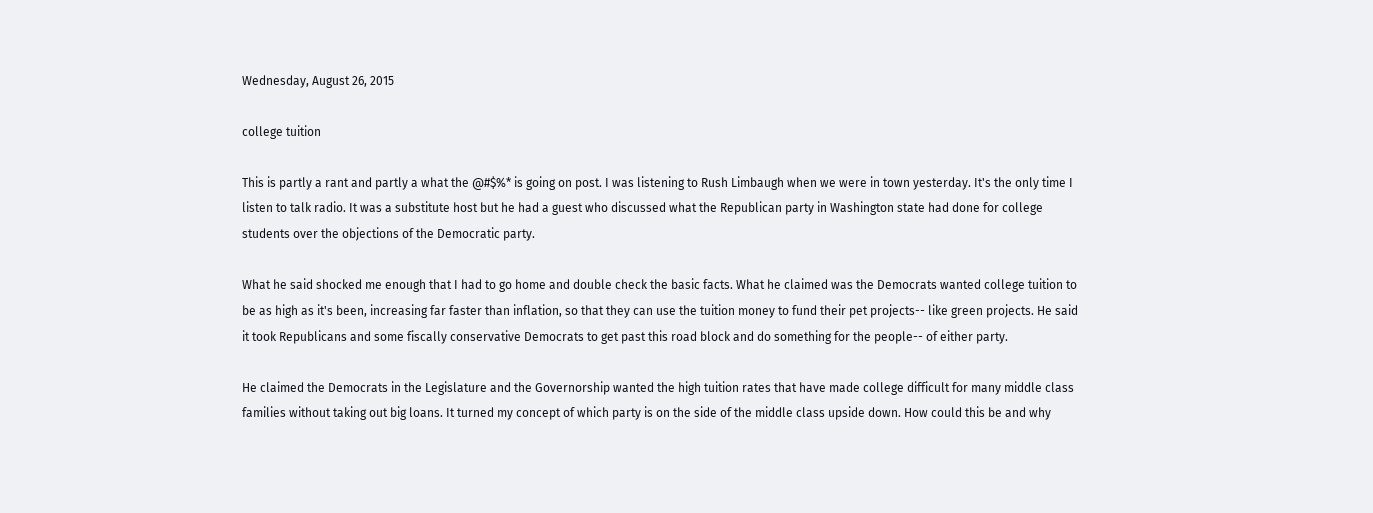Wednesday, August 26, 2015

college tuition

This is partly a rant and partly a what the @#$%* is going on post. I was listening to Rush Limbaugh when we were in town yesterday. It's the only time I listen to talk radio. It was a substitute host but he had a guest who discussed what the Republican party in Washington state had done for college students over the objections of the Democratic party.

What he said shocked me enough that I had to go home and double check the basic facts. What he claimed was the Democrats wanted college tuition to be as high as it's been, increasing far faster than inflation, so that they can use the tuition money to fund their pet projects-- like green projects. He said it took Republicans and some fiscally conservative Democrats to get past this road block and do something for the people-- of either party.

He claimed the Democrats in the Legislature and the Governorship wanted the high tuition rates that have made college difficult for many middle class families without taking out big loans. It turned my concept of which party is on the side of the middle class upside down. How could this be and why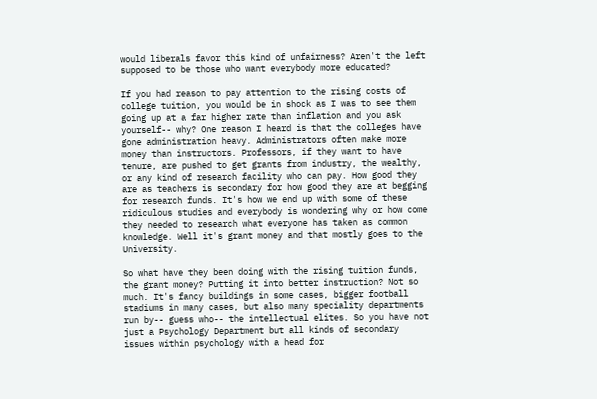would liberals favor this kind of unfairness? Aren't the left supposed to be those who want everybody more educated?

If you had reason to pay attention to the rising costs of college tuition, you would be in shock as I was to see them going up at a far higher rate than inflation and you ask yourself-- why? One reason I heard is that the colleges have gone administration heavy. Administrators often make more money than instructors. Professors, if they want to have tenure, are pushed to get grants from industry, the wealthy, or any kind of research facility who can pay. How good they are as teachers is secondary for how good they are at begging for research funds. It's how we end up with some of these ridiculous studies and everybody is wondering why or how come they needed to research what everyone has taken as common knowledge. Well it's grant money and that mostly goes to the University.

So what have they been doing with the rising tuition funds, the grant money? Putting it into better instruction? Not so much. It's fancy buildings in some cases, bigger football stadiums in many cases, but also many speciality departments run by-- guess who-- the intellectual elites. So you have not just a Psychology Department but all kinds of secondary issues within psychology with a head for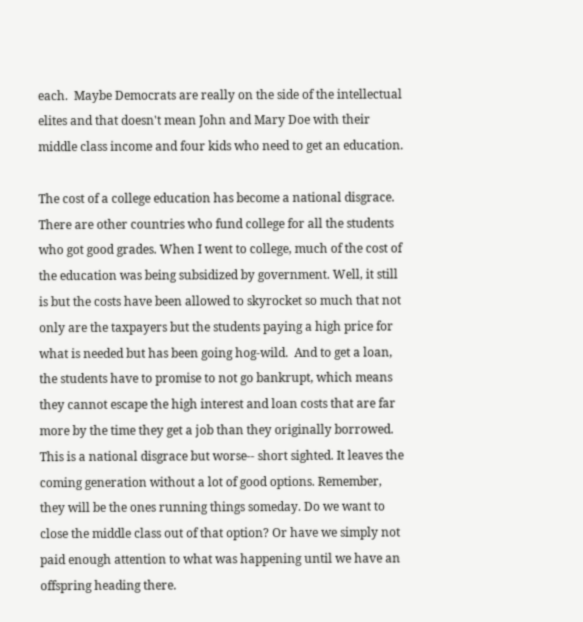each.  Maybe Democrats are really on the side of the intellectual elites and that doesn't mean John and Mary Doe with their middle class income and four kids who need to get an education.

The cost of a college education has become a national disgrace. There are other countries who fund college for all the students who got good grades. When I went to college, much of the cost of the education was being subsidized by government. Well, it still is but the costs have been allowed to skyrocket so much that not only are the taxpayers but the students paying a high price for what is needed but has been going hog-wild.  And to get a loan, the students have to promise to not go bankrupt, which means they cannot escape the high interest and loan costs that are far more by the time they get a job than they originally borrowed. This is a national disgrace but worse-- short sighted. It leaves the coming generation without a lot of good options. Remember, they will be the ones running things someday. Do we want to close the middle class out of that option? Or have we simply not paid enough attention to what was happening until we have an offspring heading there.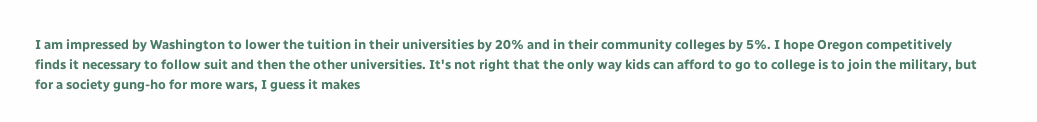I am impressed by Washington to lower the tuition in their universities by 20% and in their community colleges by 5%. I hope Oregon competitively finds it necessary to follow suit and then the other universities. It's not right that the only way kids can afford to go to college is to join the military, but for a society gung-ho for more wars, I guess it makes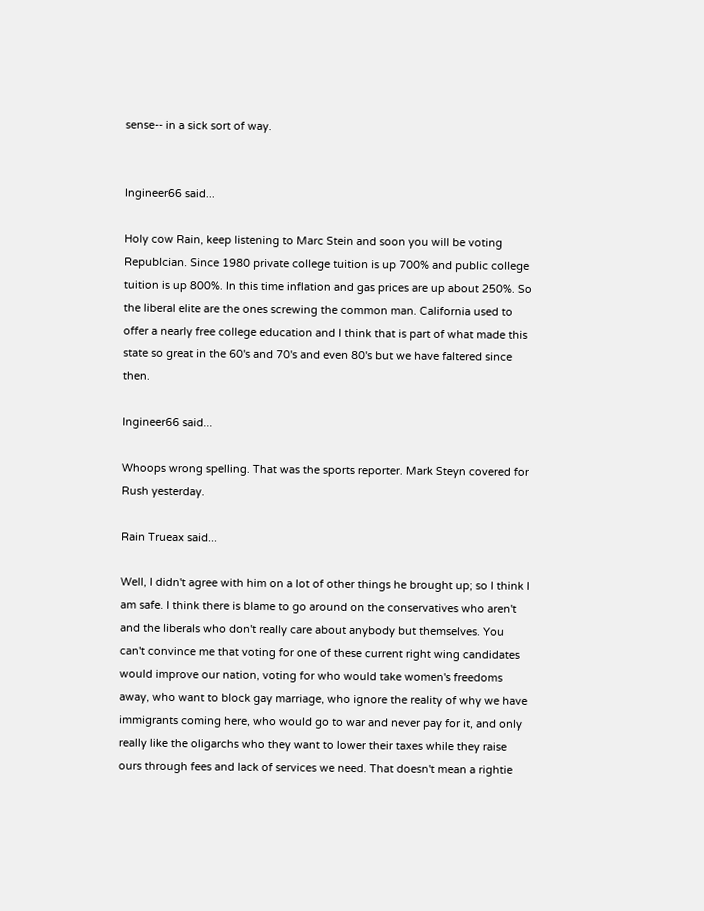sense-- in a sick sort of way.


Ingineer66 said...

Holy cow Rain, keep listening to Marc Stein and soon you will be voting Republcian. Since 1980 private college tuition is up 700% and public college tuition is up 800%. In this time inflation and gas prices are up about 250%. So the liberal elite are the ones screwing the common man. California used to offer a nearly free college education and I think that is part of what made this state so great in the 60's and 70's and even 80's but we have faltered since then.

Ingineer66 said...

Whoops wrong spelling. That was the sports reporter. Mark Steyn covered for Rush yesterday.

Rain Trueax said...

Well, I didn't agree with him on a lot of other things he brought up; so I think I am safe. I think there is blame to go around on the conservatives who aren't and the liberals who don't really care about anybody but themselves. You can't convince me that voting for one of these current right wing candidates would improve our nation, voting for who would take women's freedoms away, who want to block gay marriage, who ignore the reality of why we have immigrants coming here, who would go to war and never pay for it, and only really like the oligarchs who they want to lower their taxes while they raise ours through fees and lack of services we need. That doesn't mean a rightie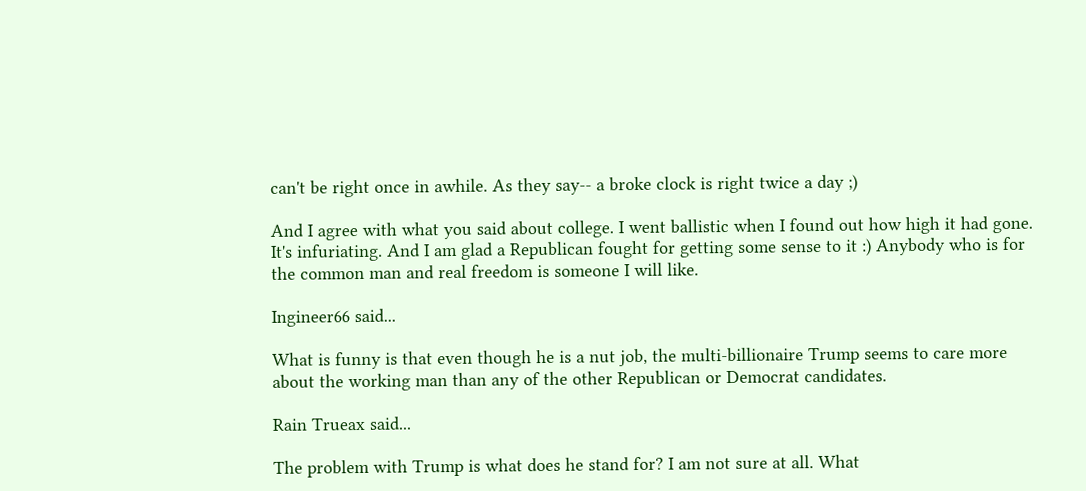can't be right once in awhile. As they say-- a broke clock is right twice a day ;)

And I agree with what you said about college. I went ballistic when I found out how high it had gone. It's infuriating. And I am glad a Republican fought for getting some sense to it :) Anybody who is for the common man and real freedom is someone I will like.

Ingineer66 said...

What is funny is that even though he is a nut job, the multi-billionaire Trump seems to care more about the working man than any of the other Republican or Democrat candidates.

Rain Trueax said...

The problem with Trump is what does he stand for? I am not sure at all. What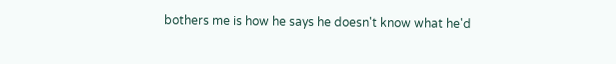bothers me is how he says he doesn't know what he'd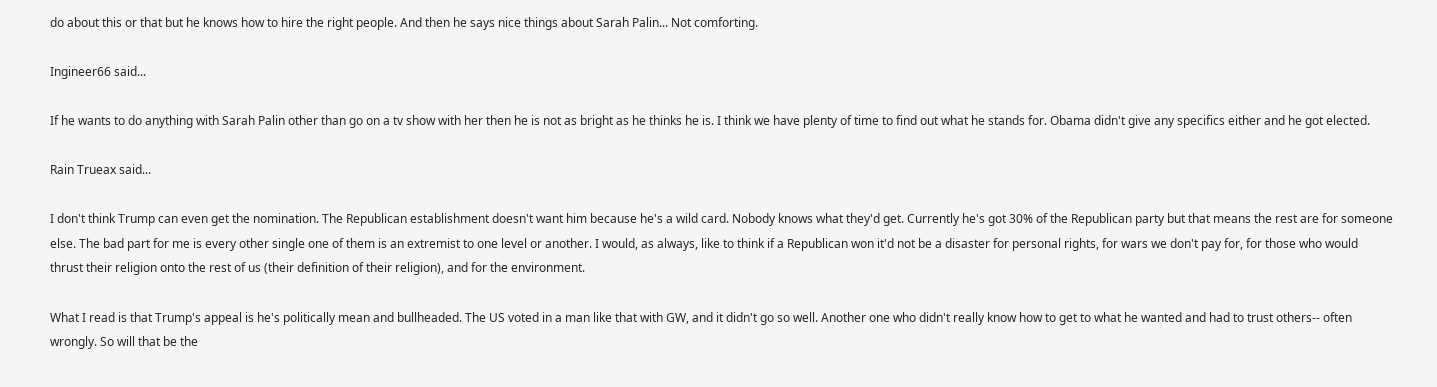do about this or that but he knows how to hire the right people. And then he says nice things about Sarah Palin... Not comforting.

Ingineer66 said...

If he wants to do anything with Sarah Palin other than go on a tv show with her then he is not as bright as he thinks he is. I think we have plenty of time to find out what he stands for. Obama didn't give any specifics either and he got elected.

Rain Trueax said...

I don't think Trump can even get the nomination. The Republican establishment doesn't want him because he's a wild card. Nobody knows what they'd get. Currently he's got 30% of the Republican party but that means the rest are for someone else. The bad part for me is every other single one of them is an extremist to one level or another. I would, as always, like to think if a Republican won it'd not be a disaster for personal rights, for wars we don't pay for, for those who would thrust their religion onto the rest of us (their definition of their religion), and for the environment.

What I read is that Trump's appeal is he's politically mean and bullheaded. The US voted in a man like that with GW, and it didn't go so well. Another one who didn't really know how to get to what he wanted and had to trust others-- often wrongly. So will that be the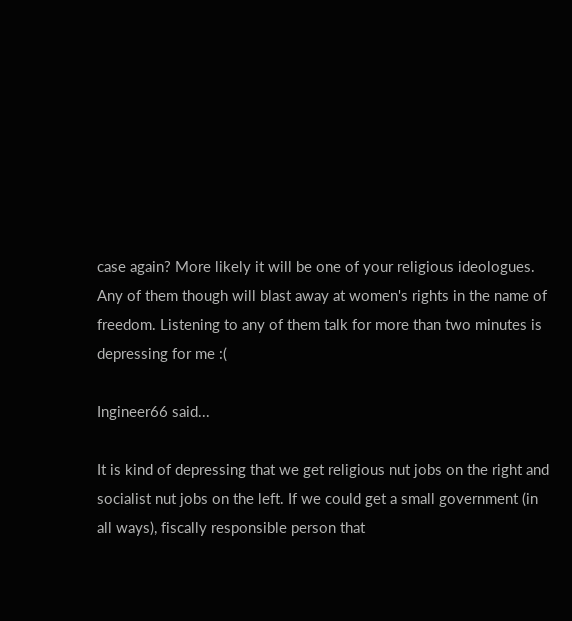case again? More likely it will be one of your religious ideologues. Any of them though will blast away at women's rights in the name of freedom. Listening to any of them talk for more than two minutes is depressing for me :(

Ingineer66 said...

It is kind of depressing that we get religious nut jobs on the right and socialist nut jobs on the left. If we could get a small government (in all ways), fiscally responsible person that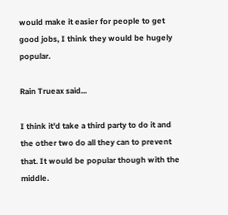would make it easier for people to get good jobs, I think they would be hugely popular.

Rain Trueax said...

I think it'd take a third party to do it and the other two do all they can to prevent that. It would be popular though with the middle.